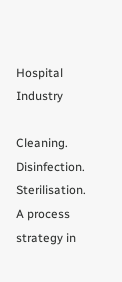Hospital Industry

Cleaning. Disinfection. Sterilisation. A process strategy in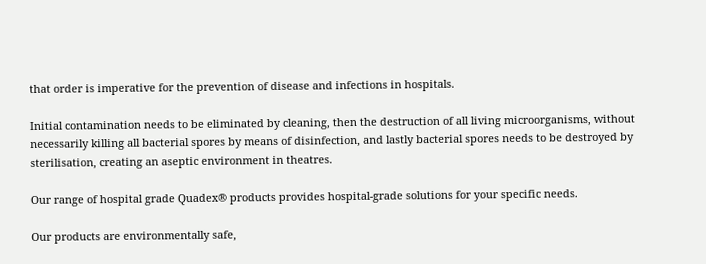that order is imperative for the prevention of disease and infections in hospitals.

Initial contamination needs to be eliminated by cleaning, then the destruction of all living microorganisms, without necessarily killing all bacterial spores by means of disinfection, and lastly bacterial spores needs to be destroyed by sterilisation, creating an aseptic environment in theatres.

Our range of hospital grade Quadex® products provides hospital-grade solutions for your specific needs.

Our products are environmentally safe,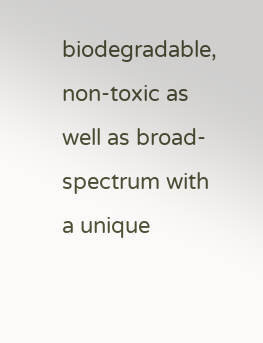biodegradable, non-toxic as well as broad-spectrum with a unique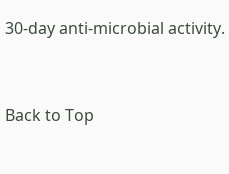30-day anti-microbial activity.


Back to Top